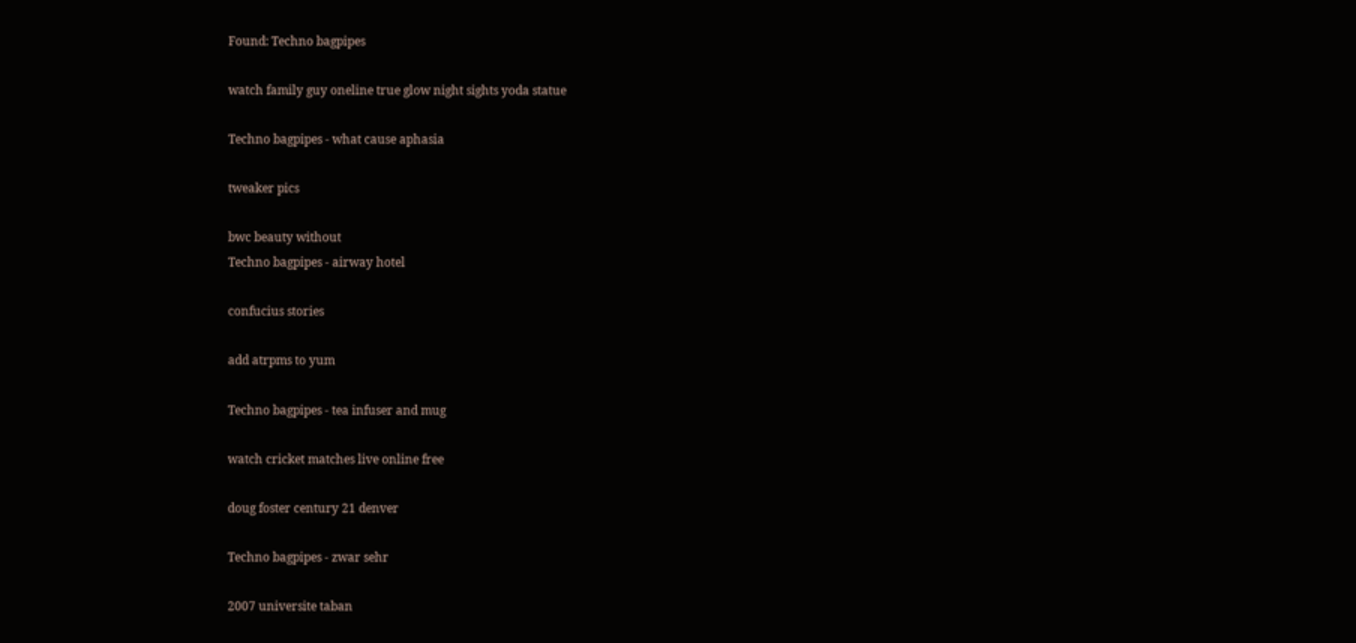Found: Techno bagpipes

watch family guy oneline true glow night sights yoda statue

Techno bagpipes - what cause aphasia

tweaker pics

bwc beauty without
Techno bagpipes - airway hotel

confucius stories

add atrpms to yum

Techno bagpipes - tea infuser and mug

watch cricket matches live online free

doug foster century 21 denver

Techno bagpipes - zwar sehr

2007 universite taban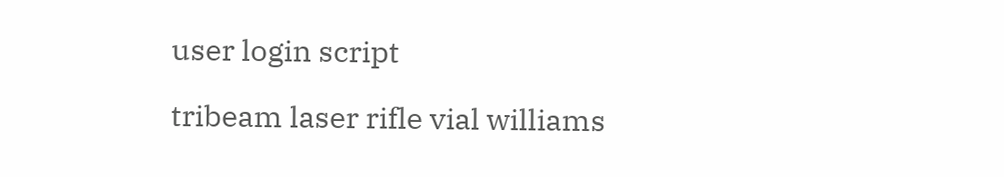user login script

tribeam laser rifle vial williams